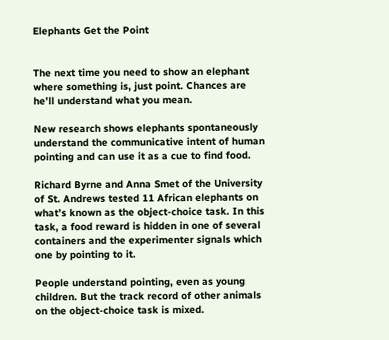Elephants Get the Point


The next time you need to show an elephant where something is, just point. Chances are he’ll understand what you mean.

New research shows elephants spontaneously understand the communicative intent of human pointing and can use it as a cue to find food.

Richard Byrne and Anna Smet of the University of St. Andrews tested 11 African elephants on what’s known as the object-choice task. In this task, a food reward is hidden in one of several containers and the experimenter signals which one by pointing to it.

People understand pointing, even as young children. But the track record of other animals on the object-choice task is mixed.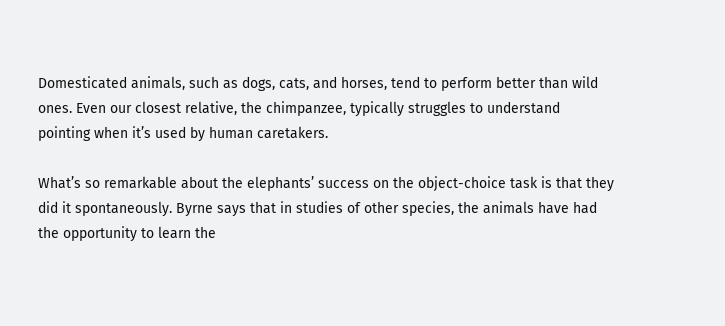Domesticated animals, such as dogs, cats, and horses, tend to perform better than wild ones. Even our closest relative, the chimpanzee, typically struggles to understand pointing when it’s used by human caretakers.

What’s so remarkable about the elephants’ success on the object-choice task is that they did it spontaneously. Byrne says that in studies of other species, the animals have had the opportunity to learn the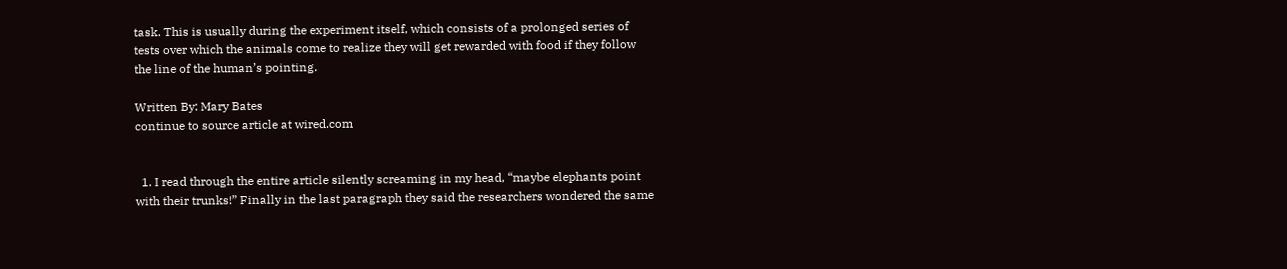task. This is usually during the experiment itself, which consists of a prolonged series of tests over which the animals come to realize they will get rewarded with food if they follow the line of the human’s pointing.

Written By: Mary Bates
continue to source article at wired.com


  1. I read through the entire article silently screaming in my head, “maybe elephants point with their trunks!” Finally in the last paragraph they said the researchers wondered the same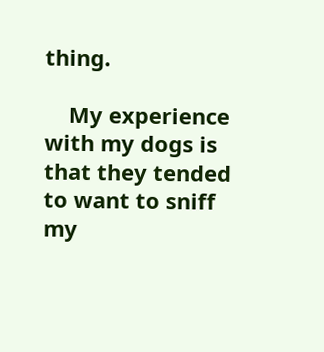thing.

    My experience with my dogs is that they tended to want to sniff my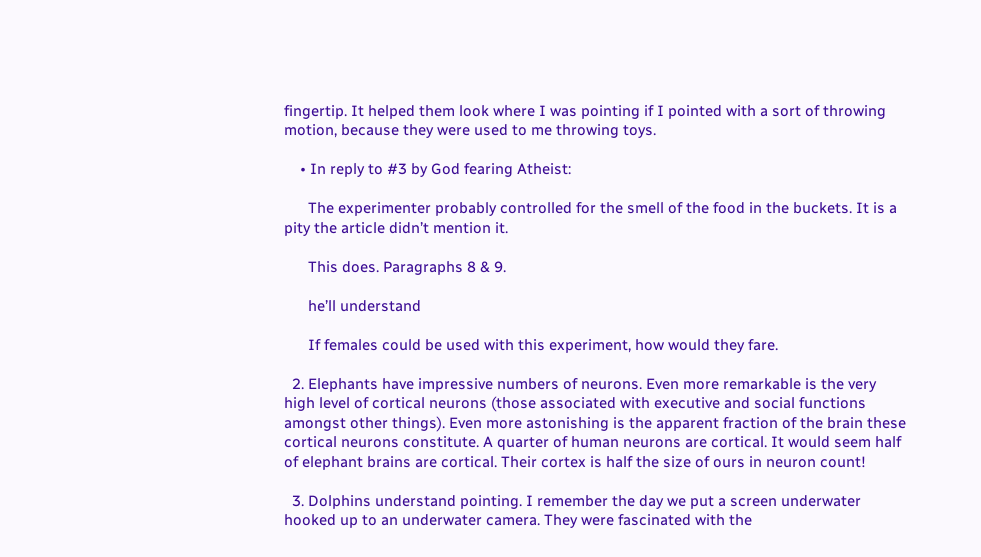fingertip. It helped them look where I was pointing if I pointed with a sort of throwing motion, because they were used to me throwing toys.

    • In reply to #3 by God fearing Atheist:

      The experimenter probably controlled for the smell of the food in the buckets. It is a pity the article didn’t mention it.

      This does. Paragraphs 8 & 9.

      he’ll understand

      If females could be used with this experiment, how would they fare.

  2. Elephants have impressive numbers of neurons. Even more remarkable is the very high level of cortical neurons (those associated with executive and social functions amongst other things). Even more astonishing is the apparent fraction of the brain these cortical neurons constitute. A quarter of human neurons are cortical. It would seem half of elephant brains are cortical. Their cortex is half the size of ours in neuron count!

  3. Dolphins understand pointing. I remember the day we put a screen underwater hooked up to an underwater camera. They were fascinated with the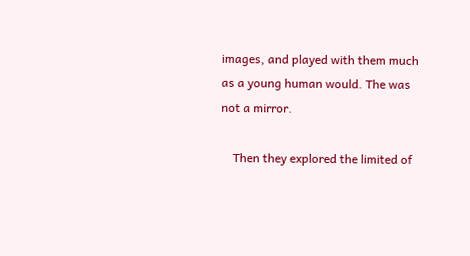images, and played with them much as a young human would. The was not a mirror.

    Then they explored the limited of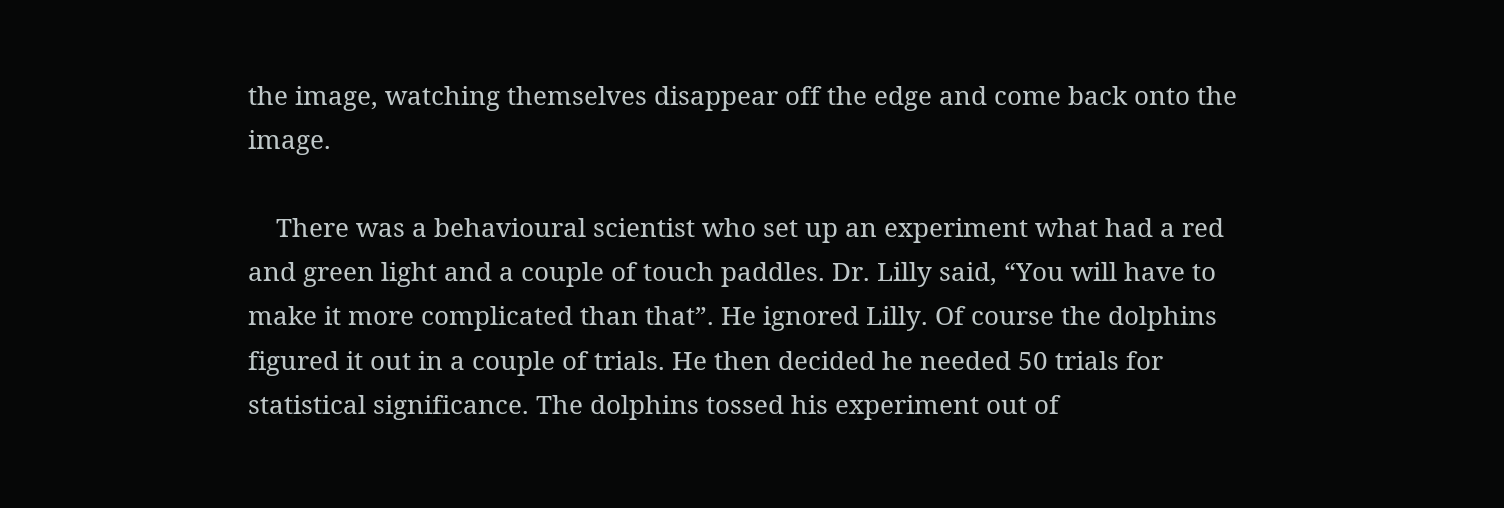the image, watching themselves disappear off the edge and come back onto the image.

    There was a behavioural scientist who set up an experiment what had a red and green light and a couple of touch paddles. Dr. Lilly said, “You will have to make it more complicated than that”. He ignored Lilly. Of course the dolphins figured it out in a couple of trials. He then decided he needed 50 trials for statistical significance. The dolphins tossed his experiment out of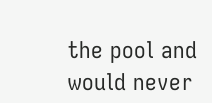the pool and would never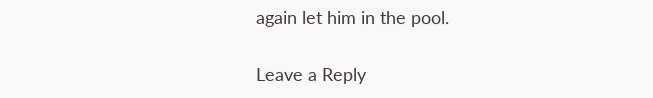again let him in the pool.

Leave a Reply